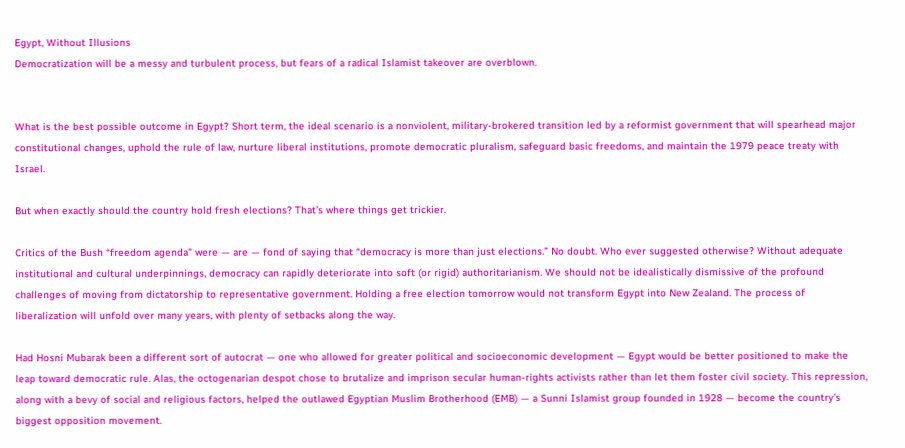Egypt, Without Illusions
Democratization will be a messy and turbulent process, but fears of a radical Islamist takeover are overblown.


What is the best possible outcome in Egypt? Short term, the ideal scenario is a nonviolent, military-brokered transition led by a reformist government that will spearhead major constitutional changes, uphold the rule of law, nurture liberal institutions, promote democratic pluralism, safeguard basic freedoms, and maintain the 1979 peace treaty with Israel.

But when exactly should the country hold fresh elections? That’s where things get trickier.

Critics of the Bush “freedom agenda” were — are — fond of saying that “democracy is more than just elections.” No doubt. Who ever suggested otherwise? Without adequate institutional and cultural underpinnings, democracy can rapidly deteriorate into soft (or rigid) authoritarianism. We should not be idealistically dismissive of the profound challenges of moving from dictatorship to representative government. Holding a free election tomorrow would not transform Egypt into New Zealand. The process of liberalization will unfold over many years, with plenty of setbacks along the way.

Had Hosni Mubarak been a different sort of autocrat — one who allowed for greater political and socioeconomic development — Egypt would be better positioned to make the leap toward democratic rule. Alas, the octogenarian despot chose to brutalize and imprison secular human-rights activists rather than let them foster civil society. This repression, along with a bevy of social and religious factors, helped the outlawed Egyptian Muslim Brotherhood (EMB) — a Sunni Islamist group founded in 1928 — become the country’s biggest opposition movement.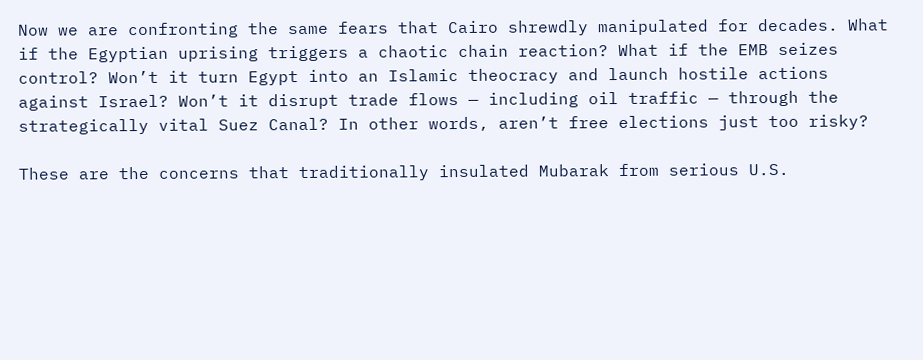Now we are confronting the same fears that Cairo shrewdly manipulated for decades. What if the Egyptian uprising triggers a chaotic chain reaction? What if the EMB seizes control? Won’t it turn Egypt into an Islamic theocracy and launch hostile actions against Israel? Won’t it disrupt trade flows — including oil traffic — through the strategically vital Suez Canal? In other words, aren’t free elections just too risky?

These are the concerns that traditionally insulated Mubarak from serious U.S.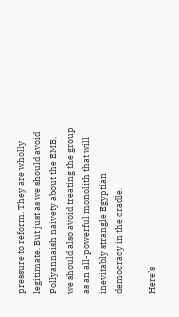pressure to reform. They are wholly legitimate. But just as we should avoid Pollyannaish naivety about the EMB, we should also avoid treating the group as an all-powerful monolith that will inevitably strangle Egyptian democracy in the cradle.

Here’s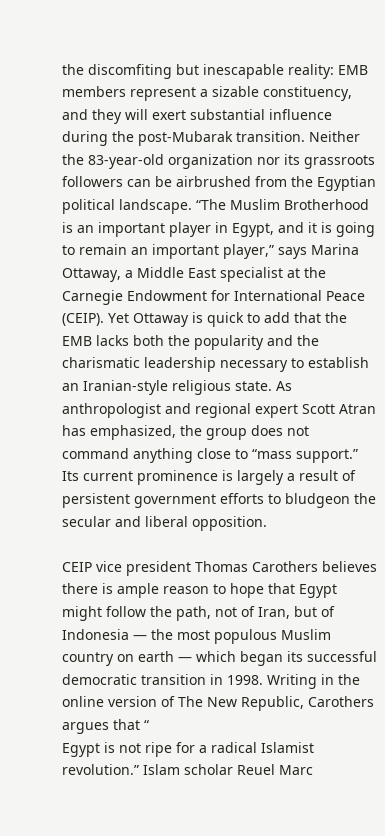the discomfiting but inescapable reality: EMB members represent a sizable constituency, and they will exert substantial influence during the post-Mubarak transition. Neither the 83-year-old organization nor its grassroots followers can be airbrushed from the Egyptian political landscape. “The Muslim Brotherhood is an important player in Egypt, and it is going to remain an important player,” says Marina Ottaway, a Middle East specialist at the Carnegie Endowment for International Peace (CEIP). Yet Ottaway is quick to add that the EMB lacks both the popularity and the charismatic leadership necessary to establish an Iranian-style religious state. As anthropologist and regional expert Scott Atran has emphasized, the group does not command anything close to “mass support.” Its current prominence is largely a result of persistent government efforts to bludgeon the secular and liberal opposition.

CEIP vice president Thomas Carothers believes there is ample reason to hope that Egypt might follow the path, not of Iran, but of Indonesia — the most populous Muslim country on earth — which began its successful democratic transition in 1998. Writing in the online version of The New Republic, Carothers argues that “
Egypt is not ripe for a radical Islamist revolution.” Islam scholar Reuel Marc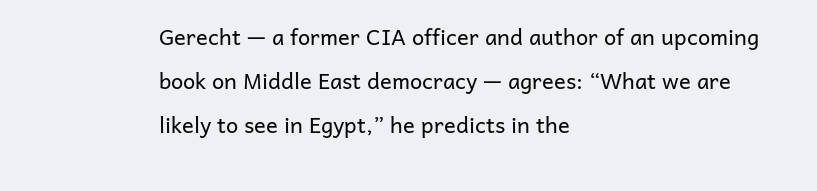Gerecht — a former CIA officer and author of an upcoming book on Middle East democracy — agrees: “What we are likely to see in Egypt,” he predicts in the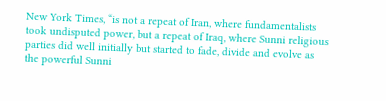New York Times, “is not a repeat of Iran, where fundamentalists took undisputed power, but a repeat of Iraq, where Sunni religious parties did well initially but started to fade, divide and evolve as the powerful Sunni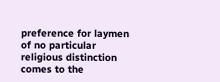preference for laymen of no particular religious distinction comes to the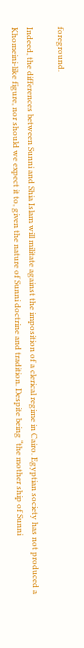foreground.

Indeed, the differences between Sunni and Shia Islam will militate against the imposition of a clerical regime in Cairo. Egyptian society has not produced a Khomeini-like figure, nor should we expect it to, given the nature of Sunni doctrine and tradition. Despite being “the mother ship of Sunni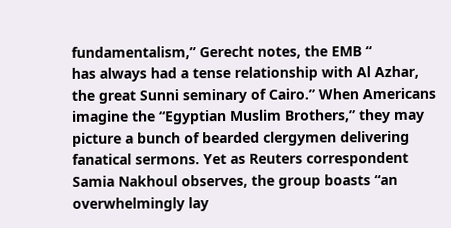fundamentalism,” Gerecht notes, the EMB “
has always had a tense relationship with Al Azhar, the great Sunni seminary of Cairo.” When Americans imagine the “Egyptian Muslim Brothers,” they may picture a bunch of bearded clergymen delivering fanatical sermons. Yet as Reuters correspondent Samia Nakhoul observes, the group boasts “an overwhelmingly lay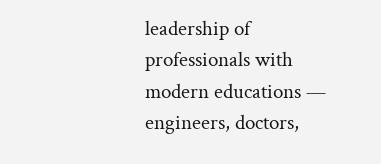leadership of professionals with modern educations — engineers, doctors,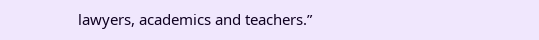lawyers, academics and teachers.”